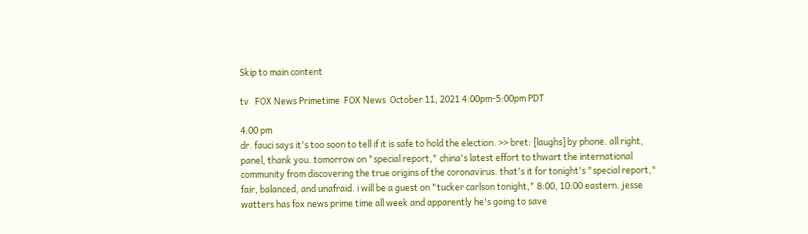Skip to main content

tv   FOX News Primetime  FOX News  October 11, 2021 4:00pm-5:00pm PDT

4:00 pm
dr. fauci says it's too soon to tell if it is safe to hold the election. >> bret: [laughs] by phone. all right, panel, thank you. tomorrow on "special report," china's latest effort to thwart the international community from discovering the true origins of the coronavirus. that's it for tonight's "special report," fair, balanced, and unafraid. i will be a guest on "tucker carlson tonight," 8:00, 10:00 eastern. jesse watters has fox news prime time all week and apparently he's going to save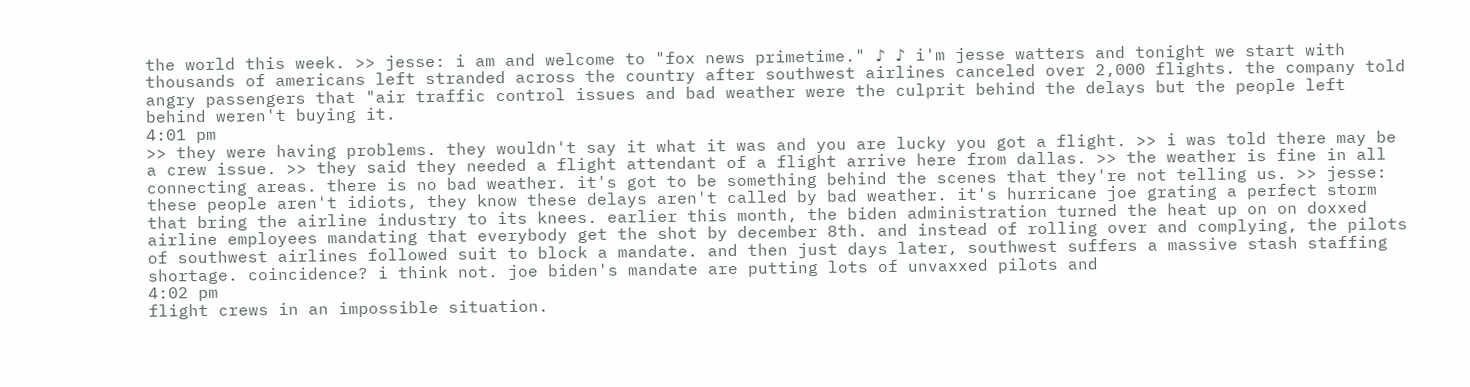the world this week. >> jesse: i am and welcome to "fox news primetime." ♪ ♪ i'm jesse watters and tonight we start with thousands of americans left stranded across the country after southwest airlines canceled over 2,000 flights. the company told angry passengers that "air traffic control issues and bad weather were the culprit behind the delays but the people left behind weren't buying it.
4:01 pm
>> they were having problems. they wouldn't say it what it was and you are lucky you got a flight. >> i was told there may be a crew issue. >> they said they needed a flight attendant of a flight arrive here from dallas. >> the weather is fine in all connecting areas. there is no bad weather. it's got to be something behind the scenes that they're not telling us. >> jesse: these people aren't idiots, they know these delays aren't called by bad weather. it's hurricane joe grating a perfect storm that bring the airline industry to its knees. earlier this month, the biden administration turned the heat up on on doxxed airline employees mandating that everybody get the shot by december 8th. and instead of rolling over and complying, the pilots of southwest airlines followed suit to block a mandate. and then just days later, southwest suffers a massive stash staffing shortage. coincidence? i think not. joe biden's mandate are putting lots of unvaxxed pilots and
4:02 pm
flight crews in an impossible situation.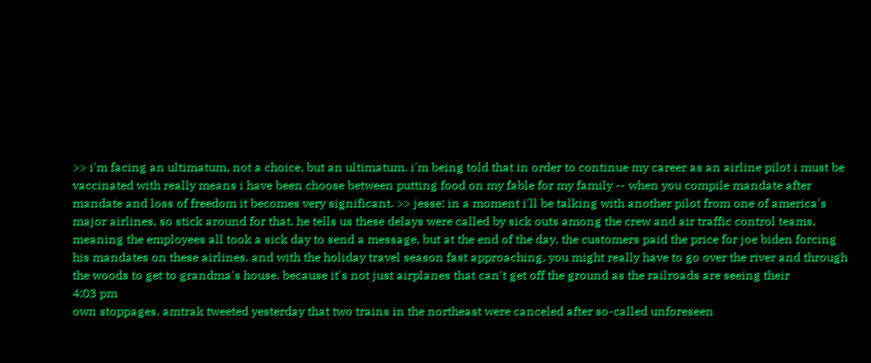>> i'm facing an ultimatum, not a choice, but an ultimatum. i'm being told that in order to continue my career as an airline pilot i must be vaccinated with really means i have been choose between putting food on my fable for my family -- when you compile mandate after mandate and loss of freedom it becomes very significant. >> jesse: in a moment i'll be talking with another pilot from one of america's major airlines, so stick around for that. he tells us these delays were called by sick outs among the crew and air traffic control teams, meaning the employees all took a sick day to send a message, but at the end of the day, the customers paid the price for joe biden forcing his mandates on these airlines. and with the holiday travel season fast approaching, you might really have to go over the river and through the woods to get to grandma's house. because it's not just airplanes that can't get off the ground as the railroads are seeing their
4:03 pm
own stoppages. amtrak tweeted yesterday that two trains in the northeast were canceled after so-called unforeseen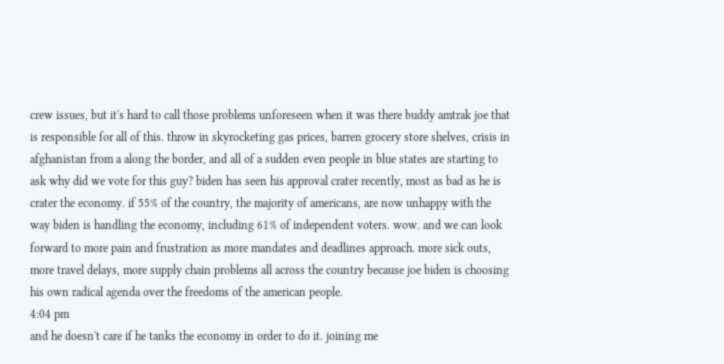crew issues, but it's hard to call those problems unforeseen when it was there buddy amtrak joe that is responsible for all of this. throw in skyrocketing gas prices, barren grocery store shelves, crisis in afghanistan from a along the border, and all of a sudden even people in blue states are starting to ask why did we vote for this guy? biden has seen his approval crater recently, most as bad as he is crater the economy. if 55% of the country, the majority of americans, are now unhappy with the way biden is handling the economy, including 61% of independent voters. wow. and we can look forward to more pain and frustration as more mandates and deadlines approach. more sick outs, more travel delays, more supply chain problems all across the country because joe biden is choosing his own radical agenda over the freedoms of the american people.
4:04 pm
and he doesn't care if he tanks the economy in order to do it. joining me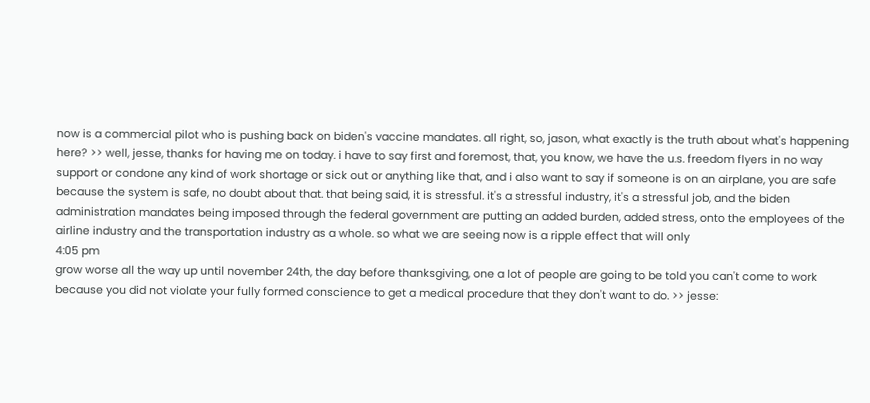now is a commercial pilot who is pushing back on biden's vaccine mandates. all right, so, jason, what exactly is the truth about what's happening here? >> well, jesse, thanks for having me on today. i have to say first and foremost, that, you know, we have the u.s. freedom flyers in no way support or condone any kind of work shortage or sick out or anything like that, and i also want to say if someone is on an airplane, you are safe because the system is safe, no doubt about that. that being said, it is stressful. it's a stressful industry, it's a stressful job, and the biden administration mandates being imposed through the federal government are putting an added burden, added stress, onto the employees of the airline industry and the transportation industry as a whole. so what we are seeing now is a ripple effect that will only
4:05 pm
grow worse all the way up until november 24th, the day before thanksgiving, one a lot of people are going to be told you can't come to work because you did not violate your fully formed conscience to get a medical procedure that they don't want to do. >> jesse: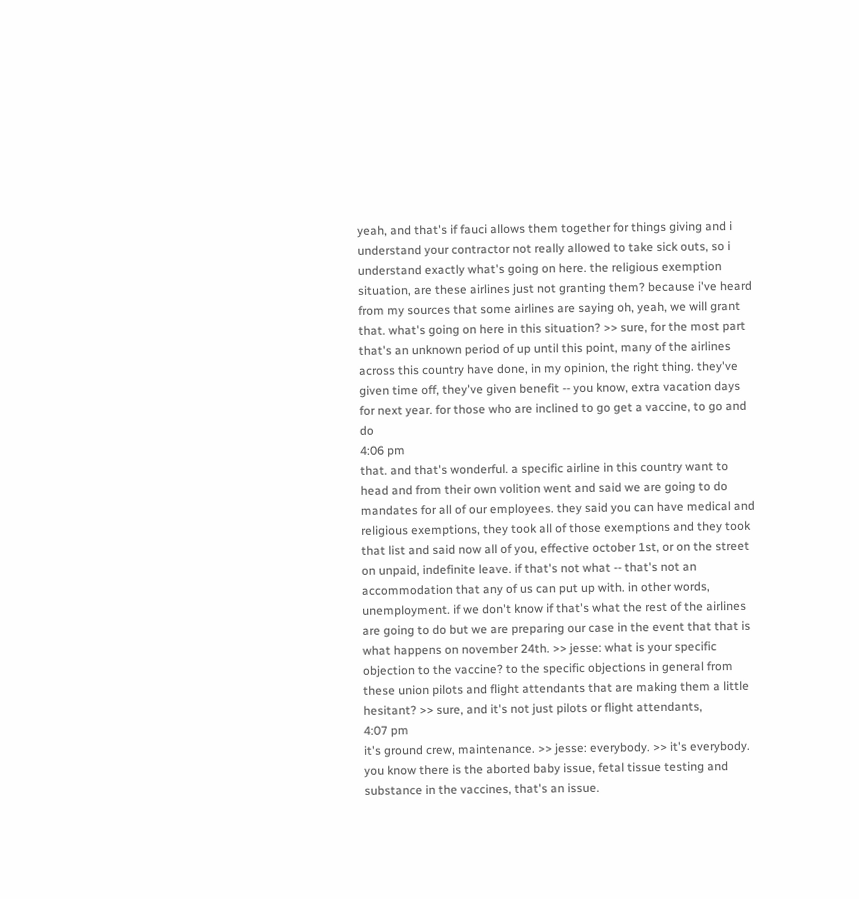yeah, and that's if fauci allows them together for things giving and i understand your contractor not really allowed to take sick outs, so i understand exactly what's going on here. the religious exemption situation, are these airlines just not granting them? because i've heard from my sources that some airlines are saying oh, yeah, we will grant that. what's going on here in this situation? >> sure, for the most part that's an unknown period of up until this point, many of the airlines across this country have done, in my opinion, the right thing. they've given time off, they've given benefit -- you know, extra vacation days for next year. for those who are inclined to go get a vaccine, to go and do
4:06 pm
that. and that's wonderful. a specific airline in this country want to head and from their own volition went and said we are going to do mandates for all of our employees. they said you can have medical and religious exemptions, they took all of those exemptions and they took that list and said now all of you, effective october 1st, or on the street on unpaid, indefinite leave. if that's not what -- that's not an accommodation that any of us can put up with. in other words, unemployment. if we don't know if that's what the rest of the airlines are going to do but we are preparing our case in the event that that is what happens on november 24th. >> jesse: what is your specific objection to the vaccine? to the specific objections in general from these union pilots and flight attendants that are making them a little hesitant? >> sure, and it's not just pilots or flight attendants,
4:07 pm
it's ground crew, maintenance. >> jesse: everybody. >> it's everybody. you know there is the aborted baby issue, fetal tissue testing and substance in the vaccines, that's an issue.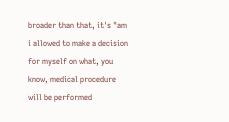broader than that, it's "am i allowed to make a decision for myself on what, you know, medical procedure will be performed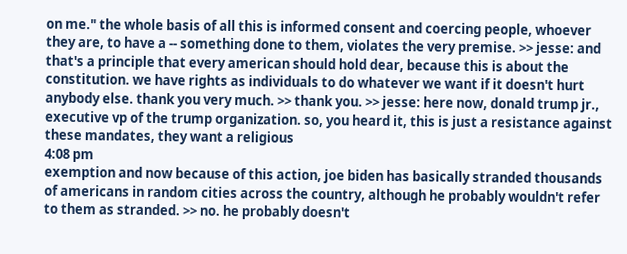on me." the whole basis of all this is informed consent and coercing people, whoever they are, to have a -- something done to them, violates the very premise. >> jesse: and that's a principle that every american should hold dear, because this is about the constitution. we have rights as individuals to do whatever we want if it doesn't hurt anybody else. thank you very much. >> thank you. >> jesse: here now, donald trump jr., executive vp of the trump organization. so, you heard it, this is just a resistance against these mandates, they want a religious
4:08 pm
exemption and now because of this action, joe biden has basically stranded thousands of americans in random cities across the country, although he probably wouldn't refer to them as stranded. >> no. he probably doesn't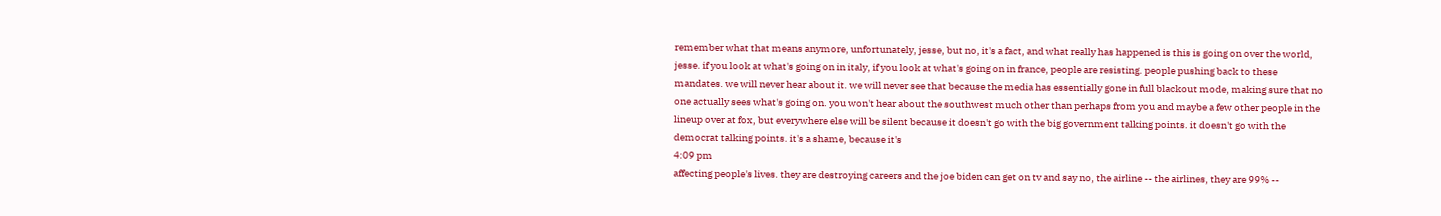remember what that means anymore, unfortunately, jesse, but no, it's a fact, and what really has happened is this is going on over the world, jesse. if you look at what's going on in italy, if you look at what's going on in france, people are resisting. people pushing back to these mandates. we will never hear about it. we will never see that because the media has essentially gone in full blackout mode, making sure that no one actually sees what's going on. you won't hear about the southwest much other than perhaps from you and maybe a few other people in the lineup over at fox, but everywhere else will be silent because it doesn't go with the big government talking points. it doesn't go with the democrat talking points. it's a shame, because it's
4:09 pm
affecting people's lives. they are destroying careers and the joe biden can get on tv and say no, the airline -- the airlines, they are 99% --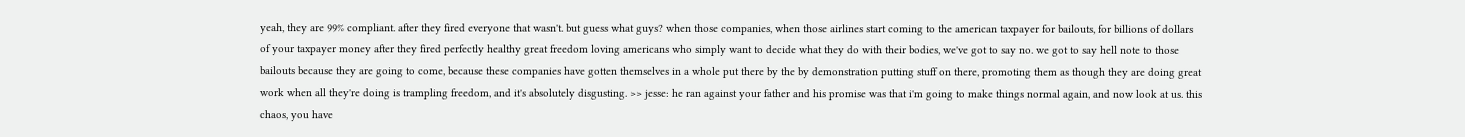yeah, they are 99% compliant. after they fired everyone that wasn't. but guess what guys? when those companies, when those airlines start coming to the american taxpayer for bailouts, for billions of dollars of your taxpayer money after they fired perfectly healthy great freedom loving americans who simply want to decide what they do with their bodies, we've got to say no. we got to say hell note to those bailouts because they are going to come, because these companies have gotten themselves in a whole put there by the by demonstration putting stuff on there, promoting them as though they are doing great work when all they're doing is trampling freedom, and it's absolutely disgusting. >> jesse: he ran against your father and his promise was that i'm going to make things normal again, and now look at us. this chaos, you have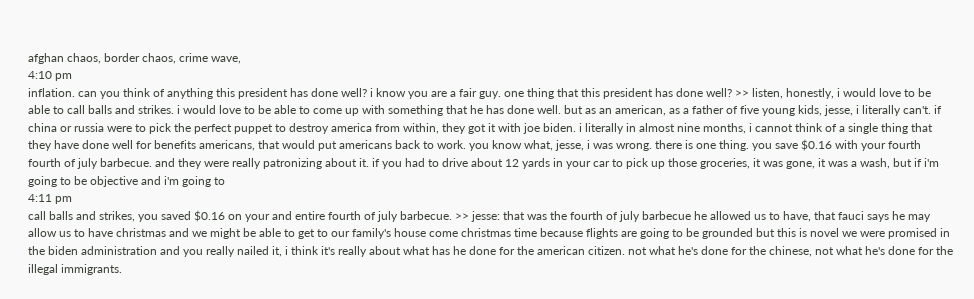afghan chaos, border chaos, crime wave,
4:10 pm
inflation. can you think of anything this president has done well? i know you are a fair guy. one thing that this president has done well? >> listen, honestly, i would love to be able to call balls and strikes. i would love to be able to come up with something that he has done well. but as an american, as a father of five young kids, jesse, i literally can't. if china or russia were to pick the perfect puppet to destroy america from within, they got it with joe biden. i literally in almost nine months, i cannot think of a single thing that they have done well for benefits americans, that would put americans back to work. you know what, jesse, i was wrong. there is one thing. you save $0.16 with your fourth fourth of july barbecue. and they were really patronizing about it. if you had to drive about 12 yards in your car to pick up those groceries, it was gone, it was a wash, but if i'm going to be objective and i'm going to
4:11 pm
call balls and strikes, you saved $0.16 on your and entire fourth of july barbecue. >> jesse: that was the fourth of july barbecue he allowed us to have, that fauci says he may allow us to have christmas and we might be able to get to our family's house come christmas time because flights are going to be grounded but this is novel we were promised in the biden administration and you really nailed it, i think it's really about what has he done for the american citizen. not what he's done for the chinese, not what he's done for the illegal immigrants.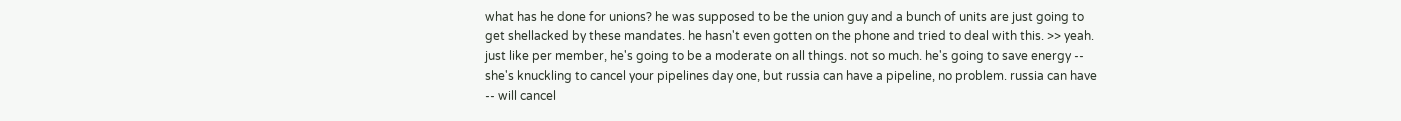what has he done for unions? he was supposed to be the union guy and a bunch of units are just going to get shellacked by these mandates. he hasn't even gotten on the phone and tried to deal with this. >> yeah. just like per member, he's going to be a moderate on all things. not so much. he's going to save energy -- she's knuckling to cancel your pipelines day one, but russia can have a pipeline, no problem. russia can have -- will cancel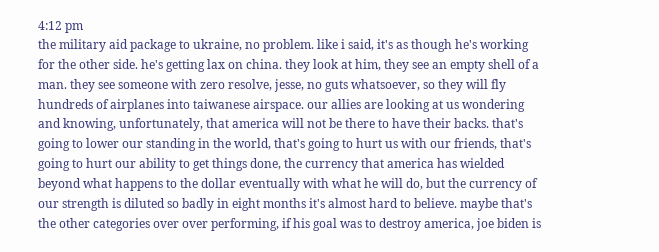4:12 pm
the military aid package to ukraine, no problem. like i said, it's as though he's working for the other side. he's getting lax on china. they look at him, they see an empty shell of a man. they see someone with zero resolve, jesse, no guts whatsoever, so they will fly hundreds of airplanes into taiwanese airspace. our allies are looking at us wondering and knowing, unfortunately, that america will not be there to have their backs. that's going to lower our standing in the world, that's going to hurt us with our friends, that's going to hurt our ability to get things done, the currency that america has wielded beyond what happens to the dollar eventually with what he will do, but the currency of our strength is diluted so badly in eight months it's almost hard to believe. maybe that's the other categories over over performing, if his goal was to destroy america, joe biden is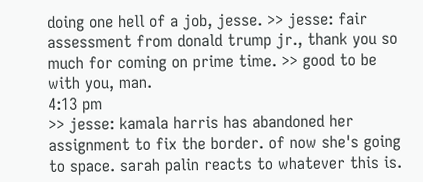doing one hell of a job, jesse. >> jesse: fair assessment from donald trump jr., thank you so much for coming on prime time. >> good to be with you, man.
4:13 pm
>> jesse: kamala harris has abandoned her assignment to fix the border. of now she's going to space. sarah palin reacts to whatever this is.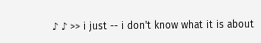♪ ♪ >> i just -- i don't know what it is about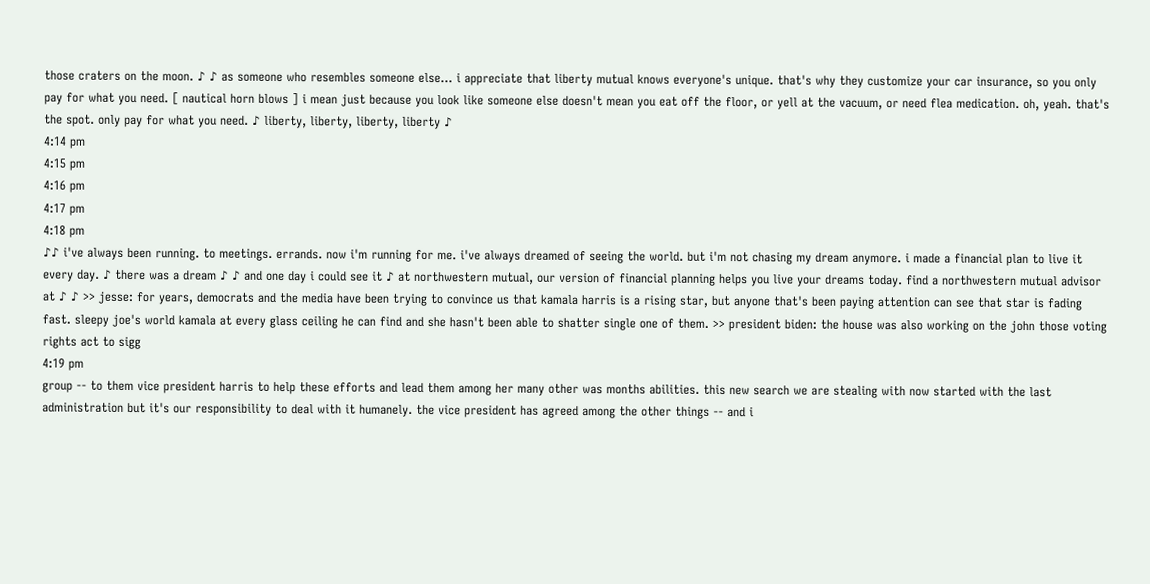those craters on the moon. ♪ ♪ as someone who resembles someone else... i appreciate that liberty mutual knows everyone's unique. that's why they customize your car insurance, so you only pay for what you need. [ nautical horn blows ] i mean just because you look like someone else doesn't mean you eat off the floor, or yell at the vacuum, or need flea medication. oh, yeah. that's the spot. only pay for what you need. ♪ liberty, liberty, liberty, liberty ♪
4:14 pm
4:15 pm
4:16 pm
4:17 pm
4:18 pm
♪♪ i've always been running. to meetings. errands. now i'm running for me. i've always dreamed of seeing the world. but i'm not chasing my dream anymore. i made a financial plan to live it every day. ♪ there was a dream ♪ ♪ and one day i could see it ♪ at northwestern mutual, our version of financial planning helps you live your dreams today. find a northwestern mutual advisor at ♪ ♪ >> jesse: for years, democrats and the media have been trying to convince us that kamala harris is a rising star, but anyone that's been paying attention can see that star is fading fast. sleepy joe's world kamala at every glass ceiling he can find and she hasn't been able to shatter single one of them. >> president biden: the house was also working on the john those voting rights act to sigg
4:19 pm
group -- to them vice president harris to help these efforts and lead them among her many other was months abilities. this new search we are stealing with now started with the last administration but it's our responsibility to deal with it humanely. the vice president has agreed among the other things -- and i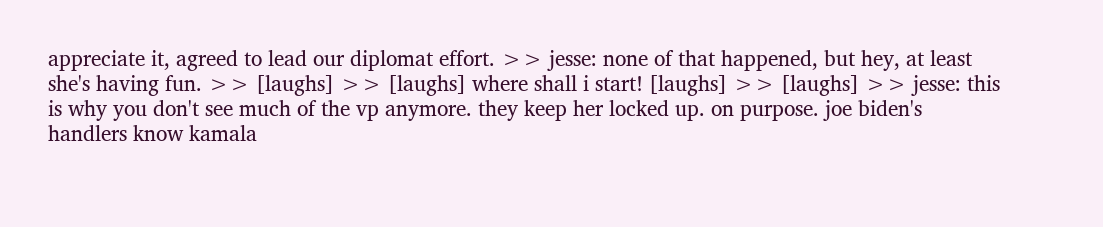appreciate it, agreed to lead our diplomat effort. >> jesse: none of that happened, but hey, at least she's having fun. >> [laughs] >> [laughs] where shall i start! [laughs] >> [laughs] >> jesse: this is why you don't see much of the vp anymore. they keep her locked up. on purpose. joe biden's handlers know kamala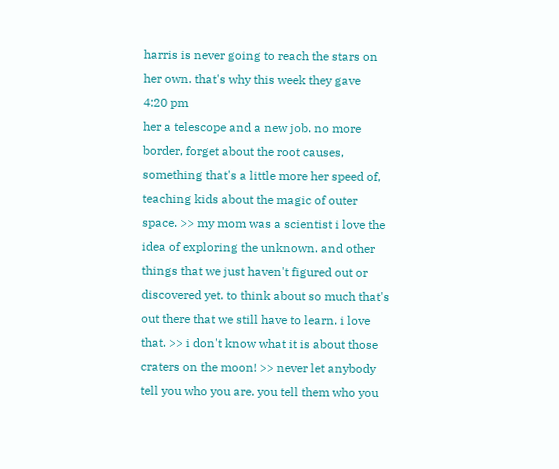harris is never going to reach the stars on her own. that's why this week they gave
4:20 pm
her a telescope and a new job. no more border, forget about the root causes, something that's a little more her speed of, teaching kids about the magic of outer space. >> my mom was a scientist i love the idea of exploring the unknown. and other things that we just haven't figured out or discovered yet. to think about so much that's out there that we still have to learn. i love that. >> i don't know what it is about those craters on the moon! >> never let anybody tell you who you are. you tell them who you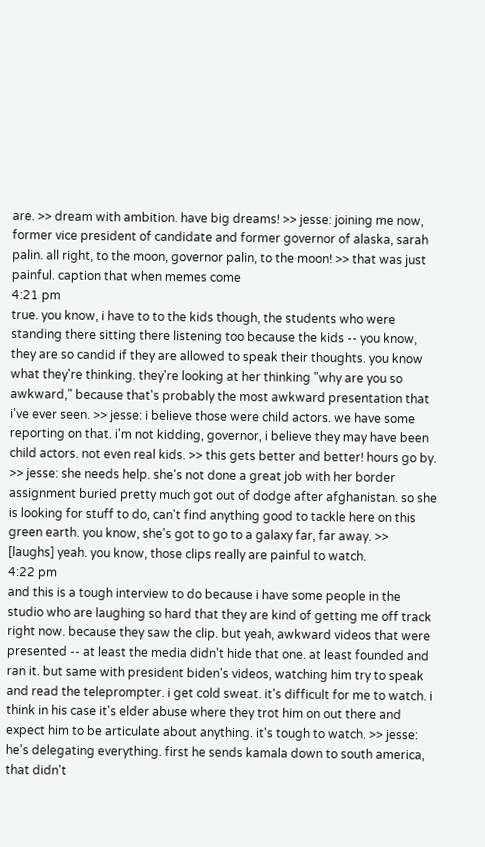are. >> dream with ambition. have big dreams! >> jesse: joining me now, former vice president of candidate and former governor of alaska, sarah palin. all right, to the moon, governor palin, to the moon! >> that was just painful. caption that when memes come
4:21 pm
true. you know, i have to to the kids though, the students who were standing there sitting there listening too because the kids -- you know, they are so candid if they are allowed to speak their thoughts. you know what they're thinking. they're looking at her thinking "why are you so awkward," because that's probably the most awkward presentation that i've ever seen. >> jesse: i believe those were child actors. we have some reporting on that. i'm not kidding, governor, i believe they may have been child actors. not even real kids. >> this gets better and better! hours go by. >> jesse: she needs help. she's not done a great job with her border assignment buried pretty much got out of dodge after afghanistan. so she is looking for stuff to do, can't find anything good to tackle here on this green earth. you know, she's got to go to a galaxy far, far away. >> [laughs] yeah. you know, those clips really are painful to watch.
4:22 pm
and this is a tough interview to do because i have some people in the studio who are laughing so hard that they are kind of getting me off track right now. because they saw the clip. but yeah, awkward videos that were presented -- at least the media didn't hide that one. at least founded and ran it. but same with president biden's videos, watching him try to speak and read the teleprompter. i get cold sweat. it's difficult for me to watch. i think in his case it's elder abuse where they trot him on out there and expect him to be articulate about anything. it's tough to watch. >> jesse: he's delegating everything. first he sends kamala down to south america, that didn't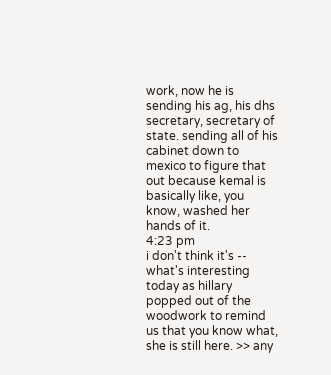work, now he is sending his ag, his dhs secretary, secretary of state. sending all of his cabinet down to mexico to figure that out because kemal is basically like, you know, washed her hands of it.
4:23 pm
i don't think it's -- what's interesting today as hillary popped out of the woodwork to remind us that you know what, she is still here. >> any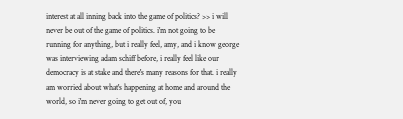interest at all inning back into the game of politics? >> i will never be out of the game of politics. i'm not going to be running for anything, but i really feel, amy, and i know george was interviewing adam schiff before, i really feel like our democracy is at stake and there's many reasons for that. i really am worried about what's happening at home and around the world, so i'm never going to get out of, you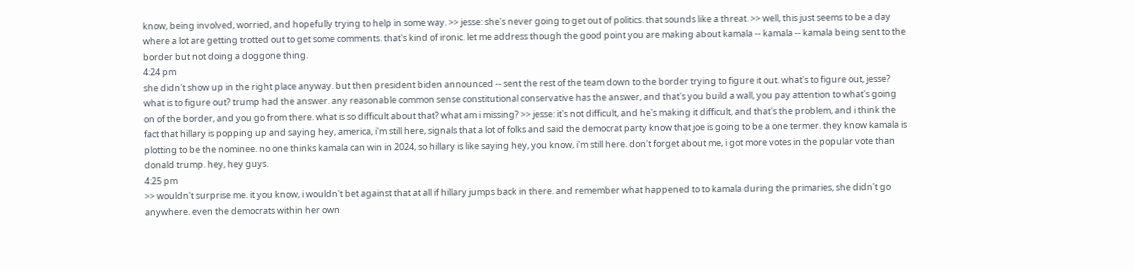know, being involved, worried, and hopefully trying to help in some way. >> jesse: she's never going to get out of politics. that sounds like a threat. >> well, this just seems to be a day where a lot are getting trotted out to get some comments. that's kind of ironic. let me address though the good point you are making about kamala -- kamala -- kamala being sent to the border but not doing a doggone thing.
4:24 pm
she didn't show up in the right place anyway. but then president biden announced -- sent the rest of the team down to the border trying to figure it out. what's to figure out, jesse? what is to figure out? trump had the answer. any reasonable common sense constitutional conservative has the answer, and that's you build a wall, you pay attention to what's going on of the border, and you go from there. what is so difficult about that? what am i missing? >> jesse: it's not difficult, and he's making it difficult, and that's the problem, and i think the fact that hillary is popping up and saying hey, america, i'm still here, signals that a lot of folks and said the democrat party know that joe is going to be a one termer. they know kamala is plotting to be the nominee. no one thinks kamala can win in 2024, so hillary is like saying hey, you know, i'm still here. don't forget about me, i got more votes in the popular vote than donald trump. hey, hey guys.
4:25 pm
>> wouldn't surprise me. it you know, i wouldn't bet against that at all if hillary jumps back in there. and remember what happened to to kamala during the primaries, she didn't go anywhere. even the democrats within her own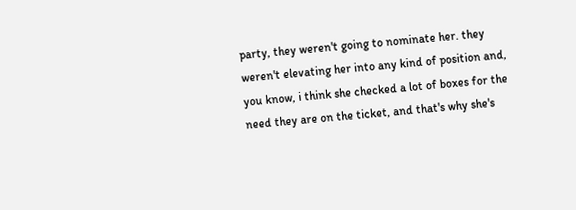party, they weren't going to nominate her. they weren't elevating her into any kind of position and, you know, i think she checked a lot of boxes for the need they are on the ticket, and that's why she's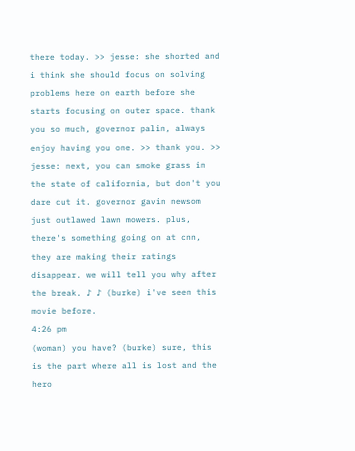there today. >> jesse: she shorted and i think she should focus on solving problems here on earth before she starts focusing on outer space. thank you so much, governor palin, always enjoy having you one. >> thank you. >> jesse: next, you can smoke grass in the state of california, but don't you dare cut it. governor gavin newsom just outlawed lawn mowers. plus, there's something going on at cnn, they are making their ratings disappear. we will tell you why after the break. ♪ ♪ (burke) i've seen this movie before.
4:26 pm
(woman) you have? (burke) sure, this is the part where all is lost and the hero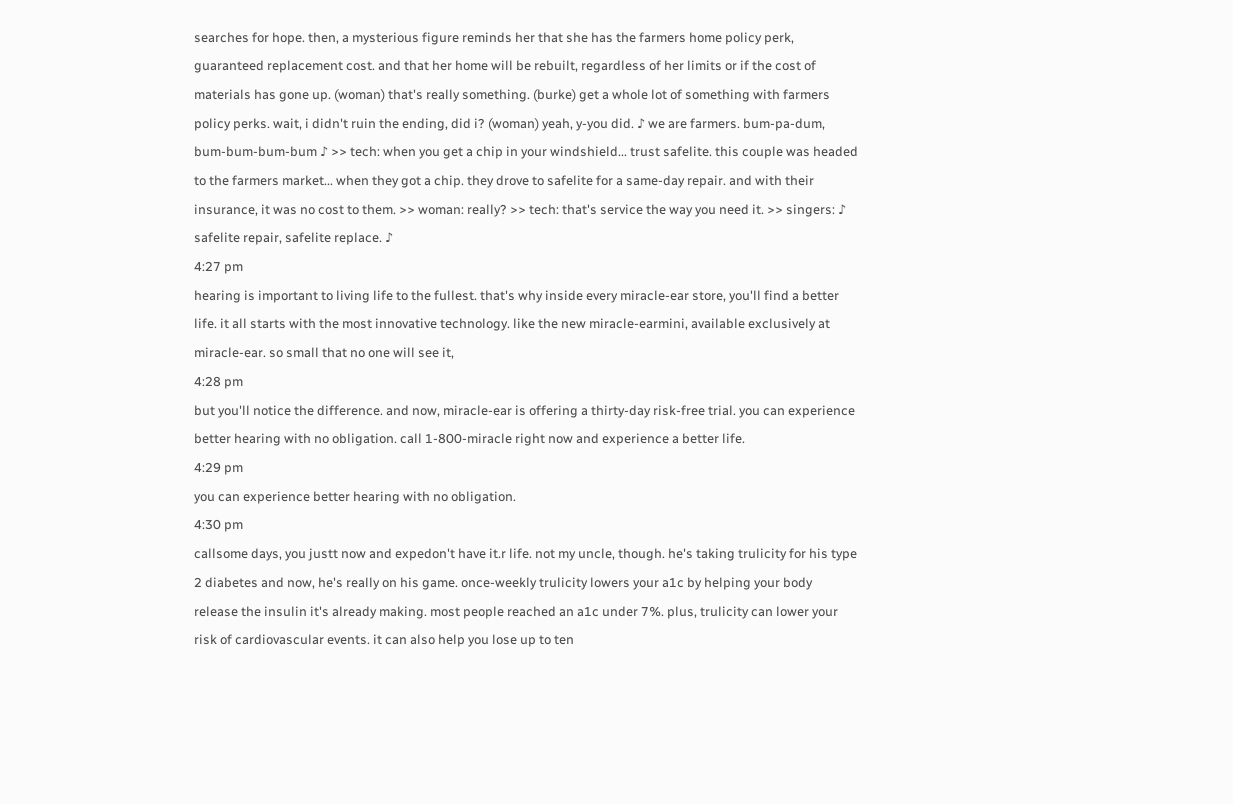searches for hope. then, a mysterious figure reminds her that she has the farmers home policy perk, guaranteed replacement cost. and that her home will be rebuilt, regardless of her limits or if the cost of materials has gone up. (woman) that's really something. (burke) get a whole lot of something with farmers policy perks. wait, i didn't ruin the ending, did i? (woman) yeah, y-you did. ♪ we are farmers. bum-pa-dum, bum-bum-bum-bum ♪ >> tech: when you get a chip in your windshield... trust safelite. this couple was headed to the farmers market... when they got a chip. they drove to safelite for a same-day repair. and with their insurance, it was no cost to them. >> woman: really? >> tech: that's service the way you need it. >> singers: ♪ safelite repair, safelite replace. ♪
4:27 pm
hearing is important to living life to the fullest. that's why inside every miracle-ear store, you'll find a better life. it all starts with the most innovative technology. like the new miracle-earmini, available exclusively at miracle-ear. so small that no one will see it,
4:28 pm
but you'll notice the difference. and now, miracle-ear is offering a thirty-day risk-free trial. you can experience better hearing with no obligation. call 1-800-miracle right now and experience a better life.
4:29 pm
you can experience better hearing with no obligation.
4:30 pm
callsome days, you justt now and expedon't have it.r life. not my uncle, though. he's taking trulicity for his type 2 diabetes and now, he's really on his game. once-weekly trulicity lowers your a1c by helping your body release the insulin it's already making. most people reached an a1c under 7%. plus, trulicity can lower your risk of cardiovascular events. it can also help you lose up to ten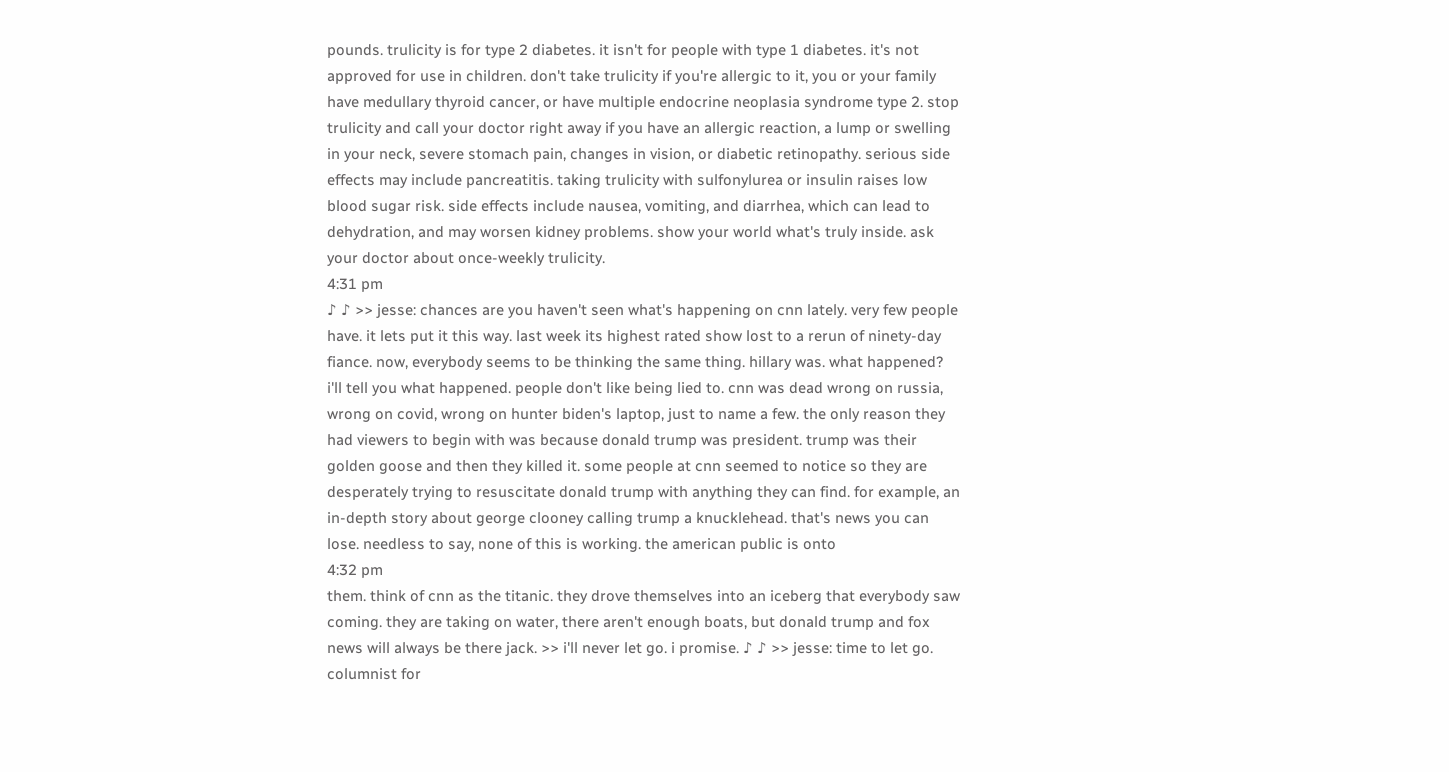pounds. trulicity is for type 2 diabetes. it isn't for people with type 1 diabetes. it's not approved for use in children. don't take trulicity if you're allergic to it, you or your family have medullary thyroid cancer, or have multiple endocrine neoplasia syndrome type 2. stop trulicity and call your doctor right away if you have an allergic reaction, a lump or swelling in your neck, severe stomach pain, changes in vision, or diabetic retinopathy. serious side effects may include pancreatitis. taking trulicity with sulfonylurea or insulin raises low blood sugar risk. side effects include nausea, vomiting, and diarrhea, which can lead to dehydration, and may worsen kidney problems. show your world what's truly inside. ask your doctor about once-weekly trulicity.
4:31 pm
♪ ♪ >> jesse: chances are you haven't seen what's happening on cnn lately. very few people have. it lets put it this way. last week its highest rated show lost to a rerun of ninety-day fiance. now, everybody seems to be thinking the same thing. hillary was. what happened? i'll tell you what happened. people don't like being lied to. cnn was dead wrong on russia, wrong on covid, wrong on hunter biden's laptop, just to name a few. the only reason they had viewers to begin with was because donald trump was president. trump was their golden goose and then they killed it. some people at cnn seemed to notice so they are desperately trying to resuscitate donald trump with anything they can find. for example, an in-depth story about george clooney calling trump a knucklehead. that's news you can lose. needless to say, none of this is working. the american public is onto
4:32 pm
them. think of cnn as the titanic. they drove themselves into an iceberg that everybody saw coming. they are taking on water, there aren't enough boats, but donald trump and fox news will always be there jack. >> i'll never let go. i promise. ♪ ♪ >> jesse: time to let go. columnist for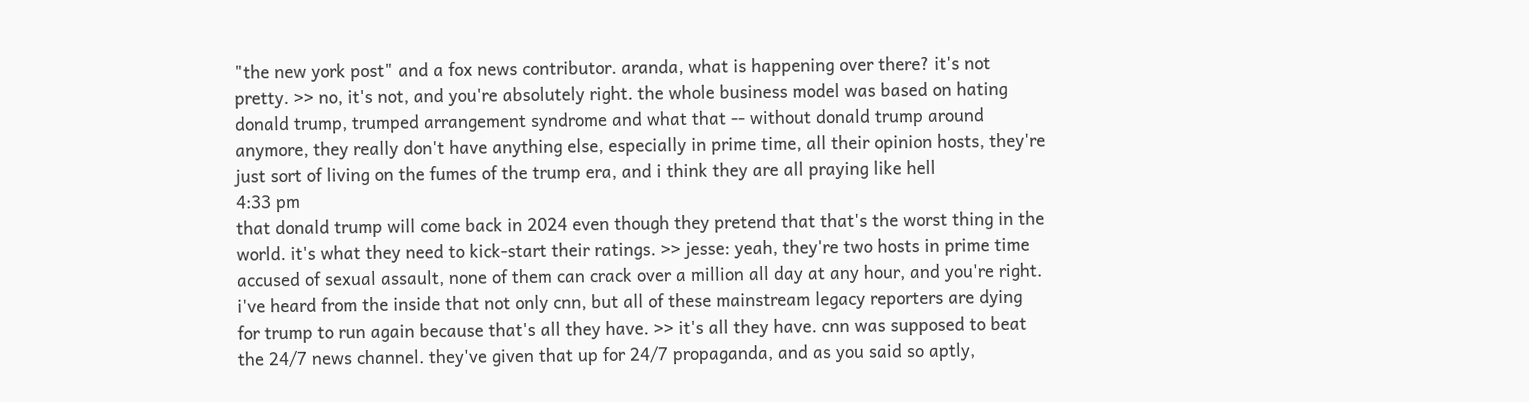"the new york post" and a fox news contributor. aranda, what is happening over there? it's not pretty. >> no, it's not, and you're absolutely right. the whole business model was based on hating donald trump, trumped arrangement syndrome and what that -- without donald trump around anymore, they really don't have anything else, especially in prime time, all their opinion hosts, they're just sort of living on the fumes of the trump era, and i think they are all praying like hell
4:33 pm
that donald trump will come back in 2024 even though they pretend that that's the worst thing in the world. it's what they need to kick-start their ratings. >> jesse: yeah, they're two hosts in prime time accused of sexual assault, none of them can crack over a million all day at any hour, and you're right. i've heard from the inside that not only cnn, but all of these mainstream legacy reporters are dying for trump to run again because that's all they have. >> it's all they have. cnn was supposed to beat the 24/7 news channel. they've given that up for 24/7 propaganda, and as you said so aptly,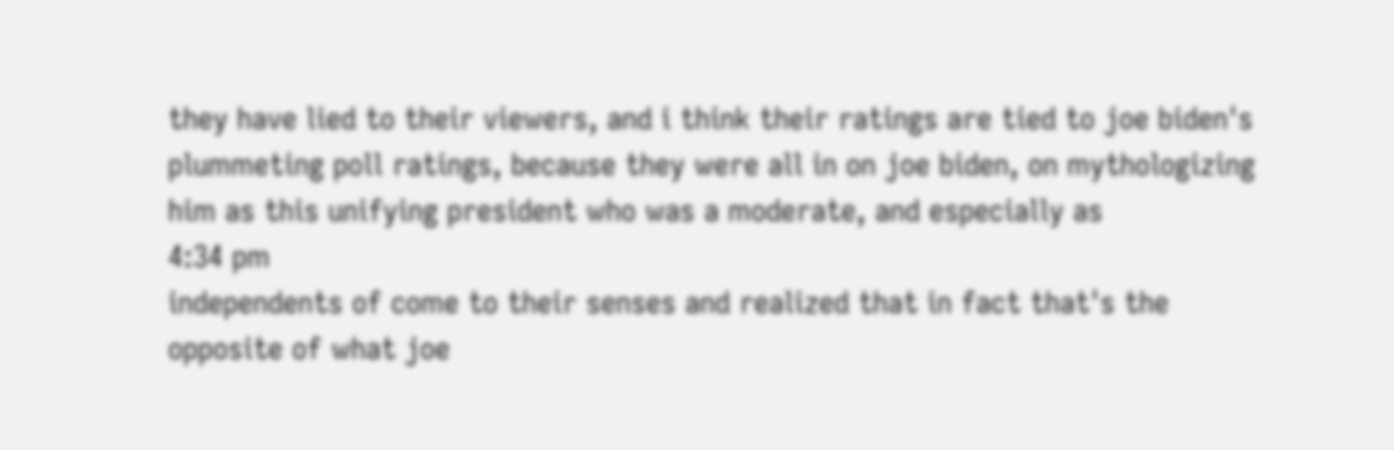they have lied to their viewers, and i think their ratings are tied to joe biden's plummeting poll ratings, because they were all in on joe biden, on mythologizing him as this unifying president who was a moderate, and especially as
4:34 pm
independents of come to their senses and realized that in fact that's the opposite of what joe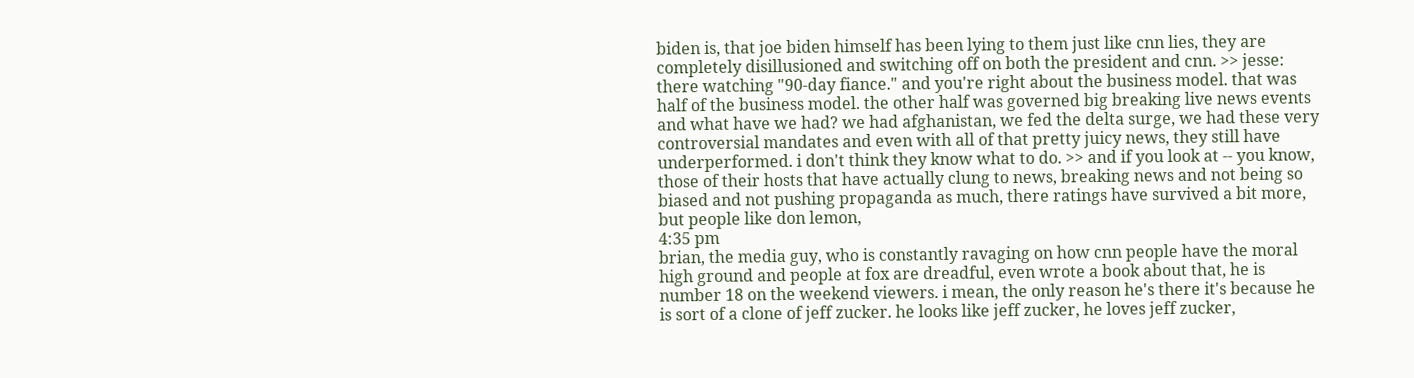biden is, that joe biden himself has been lying to them just like cnn lies, they are completely disillusioned and switching off on both the president and cnn. >> jesse: there watching "90-day fiance." and you're right about the business model. that was half of the business model. the other half was governed big breaking live news events and what have we had? we had afghanistan, we fed the delta surge, we had these very controversial mandates and even with all of that pretty juicy news, they still have underperformed. i don't think they know what to do. >> and if you look at -- you know, those of their hosts that have actually clung to news, breaking news and not being so biased and not pushing propaganda as much, there ratings have survived a bit more, but people like don lemon,
4:35 pm
brian, the media guy, who is constantly ravaging on how cnn people have the moral high ground and people at fox are dreadful, even wrote a book about that, he is number 18 on the weekend viewers. i mean, the only reason he's there it's because he is sort of a clone of jeff zucker. he looks like jeff zucker, he loves jeff zucker,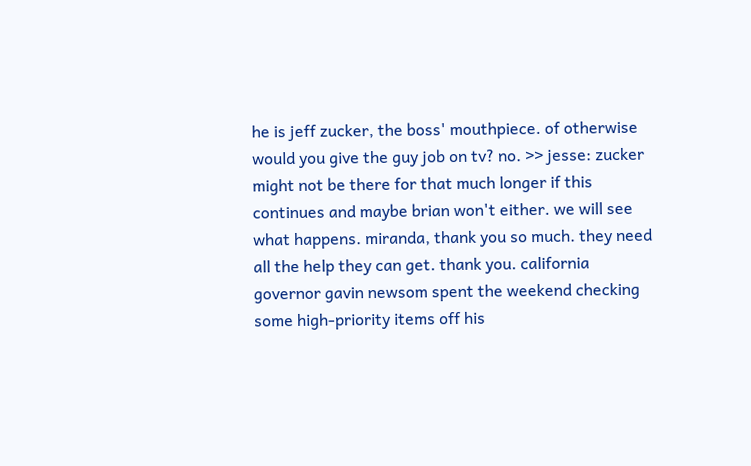he is jeff zucker, the boss' mouthpiece. of otherwise would you give the guy job on tv? no. >> jesse: zucker might not be there for that much longer if this continues and maybe brian won't either. we will see what happens. miranda, thank you so much. they need all the help they can get. thank you. california governor gavin newsom spent the weekend checking some high-priority items off his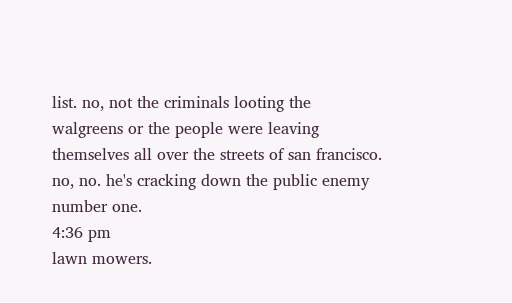list. no, not the criminals looting the walgreens or the people were leaving themselves all over the streets of san francisco. no, no. he's cracking down the public enemy number one.
4:36 pm
lawn mowers.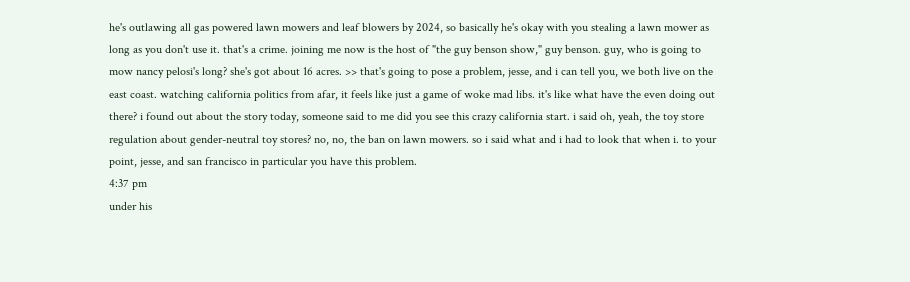he's outlawing all gas powered lawn mowers and leaf blowers by 2024, so basically he's okay with you stealing a lawn mower as long as you don't use it. that's a crime. joining me now is the host of "the guy benson show," guy benson. guy, who is going to mow nancy pelosi's long? she's got about 16 acres. >> that's going to pose a problem, jesse, and i can tell you, we both live on the east coast. watching california politics from afar, it feels like just a game of woke mad libs. it's like what have the even doing out there? i found out about the story today, someone said to me did you see this crazy california start. i said oh, yeah, the toy store regulation about gender-neutral toy stores? no, no, the ban on lawn mowers. so i said what and i had to look that when i. to your point, jesse, and san francisco in particular you have this problem.
4:37 pm
under his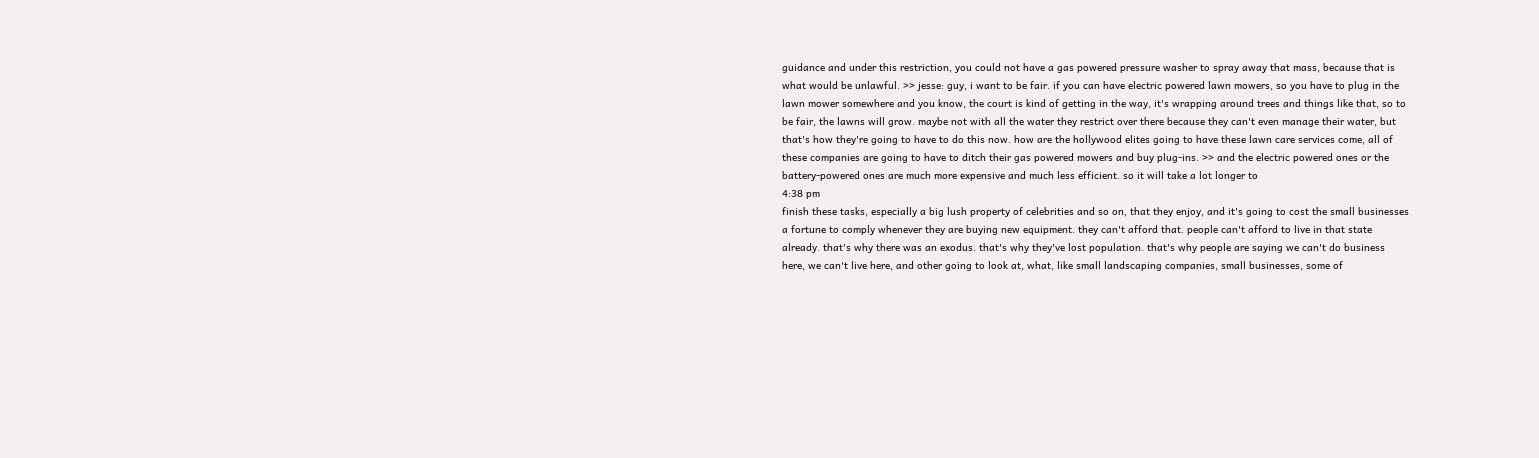guidance and under this restriction, you could not have a gas powered pressure washer to spray away that mass, because that is what would be unlawful. >> jesse: guy, i want to be fair. if you can have electric powered lawn mowers, so you have to plug in the lawn mower somewhere and you know, the court is kind of getting in the way, it's wrapping around trees and things like that, so to be fair, the lawns will grow. maybe not with all the water they restrict over there because they can't even manage their water, but that's how they're going to have to do this now. how are the hollywood elites going to have these lawn care services come, all of these companies are going to have to ditch their gas powered mowers and buy plug-ins. >> and the electric powered ones or the battery-powered ones are much more expensive and much less efficient. so it will take a lot longer to
4:38 pm
finish these tasks, especially a big lush property of celebrities and so on, that they enjoy, and it's going to cost the small businesses a fortune to comply whenever they are buying new equipment. they can't afford that. people can't afford to live in that state already. that's why there was an exodus. that's why they've lost population. that's why people are saying we can't do business here, we can't live here, and other going to look at, what, like small landscaping companies, small businesses, some of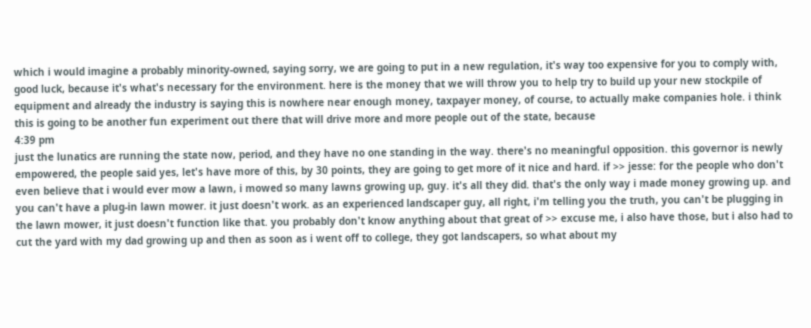which i would imagine a probably minority-owned, saying sorry, we are going to put in a new regulation, it's way too expensive for you to comply with, good luck, because it's what's necessary for the environment. here is the money that we will throw you to help try to build up your new stockpile of equipment and already the industry is saying this is nowhere near enough money, taxpayer money, of course, to actually make companies hole. i think this is going to be another fun experiment out there that will drive more and more people out of the state, because
4:39 pm
just the lunatics are running the state now, period, and they have no one standing in the way. there's no meaningful opposition. this governor is newly empowered, the people said yes, let's have more of this, by 30 points, they are going to get more of it nice and hard. if >> jesse: for the people who don't even believe that i would ever mow a lawn, i mowed so many lawns growing up, guy. it's all they did. that's the only way i made money growing up. and you can't have a plug-in lawn mower. it just doesn't work. as an experienced landscaper guy, all right, i'm telling you the truth, you can't be plugging in the lawn mower, it just doesn't function like that. you probably don't know anything about that great of >> excuse me, i also have those, but i also had to cut the yard with my dad growing up and then as soon as i went off to college, they got landscapers, so what about my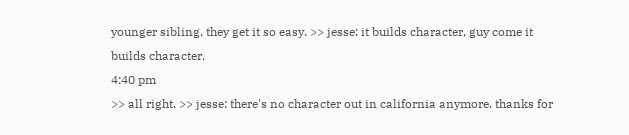younger sibling, they get it so easy. >> jesse: it builds character, guy come it builds character.
4:40 pm
>> all right. >> jesse: there's no character out in california anymore. thanks for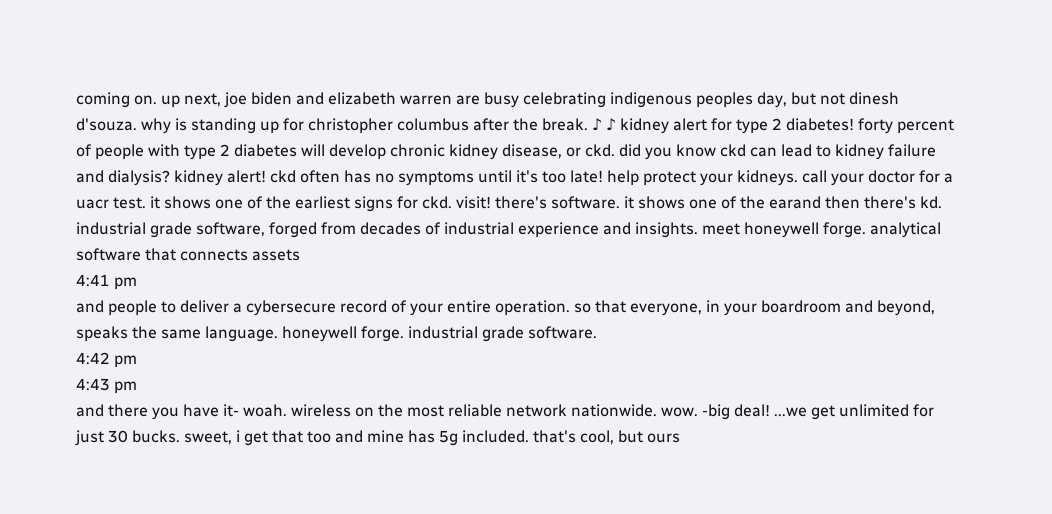coming on. up next, joe biden and elizabeth warren are busy celebrating indigenous peoples day, but not dinesh d'souza. why is standing up for christopher columbus after the break. ♪ ♪ kidney alert for type 2 diabetes! forty percent of people with type 2 diabetes will develop chronic kidney disease, or ckd. did you know ckd can lead to kidney failure and dialysis? kidney alert! ckd often has no symptoms until it's too late! help protect your kidneys. call your doctor for a uacr test. it shows one of the earliest signs for ckd. visit! there's software. it shows one of the earand then there's kd. industrial grade software, forged from decades of industrial experience and insights. meet honeywell forge. analytical software that connects assets
4:41 pm
and people to deliver a cybersecure record of your entire operation. so that everyone, in your boardroom and beyond, speaks the same language. honeywell forge. industrial grade software.
4:42 pm
4:43 pm
and there you have it- woah. wireless on the most reliable network nationwide. wow. -big deal! ...we get unlimited for just 30 bucks. sweet, i get that too and mine has 5g included. that's cool, but ours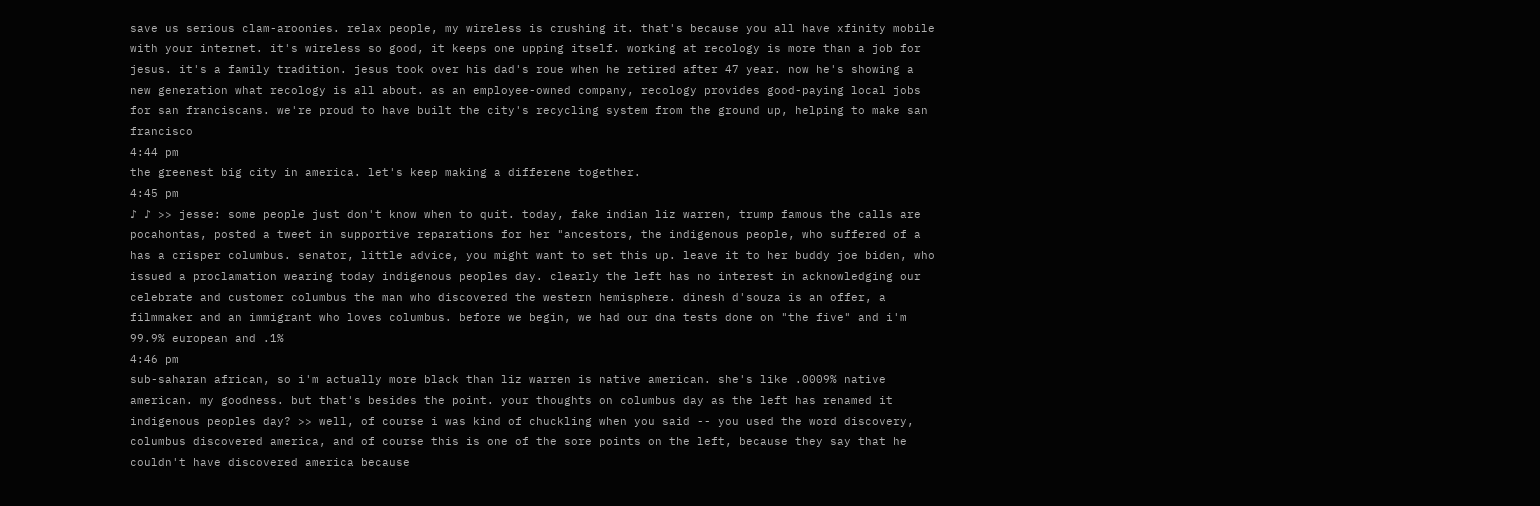save us serious clam-aroonies. relax people, my wireless is crushing it. that's because you all have xfinity mobile with your internet. it's wireless so good, it keeps one upping itself. working at recology is more than a job for jesus. it's a family tradition. jesus took over his dad's roue when he retired after 47 year. now he's showing a new generation what recology is all about. as an employee-owned company, recology provides good-paying local jobs for san franciscans. we're proud to have built the city's recycling system from the ground up, helping to make san francisco
4:44 pm
the greenest big city in america. let's keep making a differene together.
4:45 pm
♪ ♪ >> jesse: some people just don't know when to quit. today, fake indian liz warren, trump famous the calls are pocahontas, posted a tweet in supportive reparations for her "ancestors, the indigenous people, who suffered of a has a crisper columbus. senator, little advice, you might want to set this up. leave it to her buddy joe biden, who issued a proclamation wearing today indigenous peoples day. clearly the left has no interest in acknowledging our celebrate and customer columbus the man who discovered the western hemisphere. dinesh d'souza is an offer, a filmmaker and an immigrant who loves columbus. before we begin, we had our dna tests done on "the five" and i'm 99.9% european and .1%
4:46 pm
sub-saharan african, so i'm actually more black than liz warren is native american. she's like .0009% native american. my goodness. but that's besides the point. your thoughts on columbus day as the left has renamed it indigenous peoples day? >> well, of course i was kind of chuckling when you said -- you used the word discovery, columbus discovered america, and of course this is one of the sore points on the left, because they say that he couldn't have discovered america because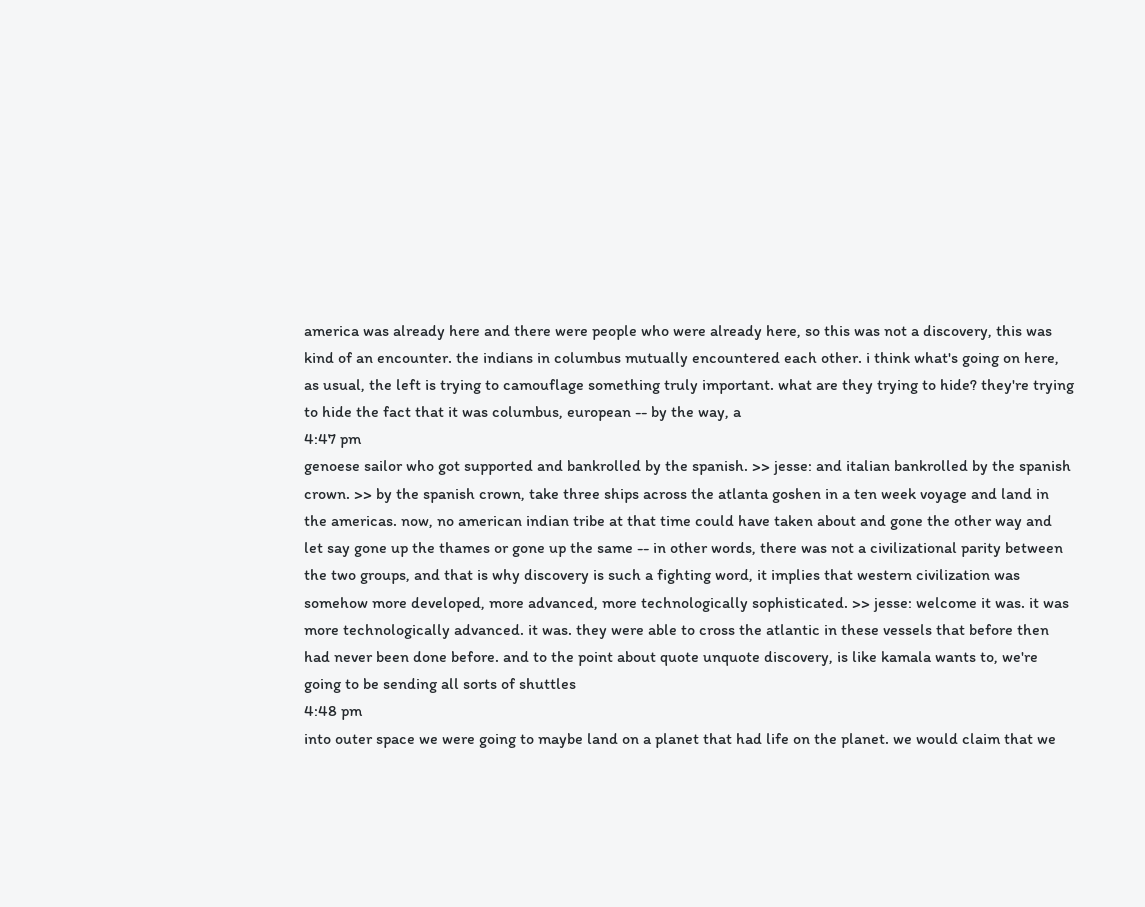america was already here and there were people who were already here, so this was not a discovery, this was kind of an encounter. the indians in columbus mutually encountered each other. i think what's going on here, as usual, the left is trying to camouflage something truly important. what are they trying to hide? they're trying to hide the fact that it was columbus, european -- by the way, a
4:47 pm
genoese sailor who got supported and bankrolled by the spanish. >> jesse: and italian bankrolled by the spanish crown. >> by the spanish crown, take three ships across the atlanta goshen in a ten week voyage and land in the americas. now, no american indian tribe at that time could have taken about and gone the other way and let say gone up the thames or gone up the same -- in other words, there was not a civilizational parity between the two groups, and that is why discovery is such a fighting word, it implies that western civilization was somehow more developed, more advanced, more technologically sophisticated. >> jesse: welcome it was. it was more technologically advanced. it was. they were able to cross the atlantic in these vessels that before then had never been done before. and to the point about quote unquote discovery, is like kamala wants to, we're going to be sending all sorts of shuttles
4:48 pm
into outer space we were going to maybe land on a planet that had life on the planet. we would claim that we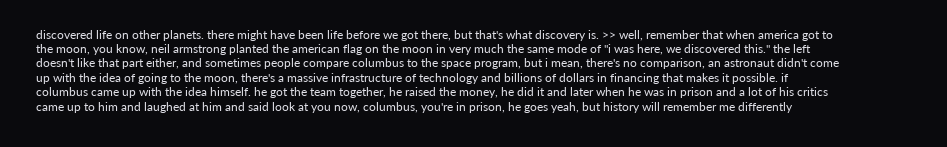discovered life on other planets. there might have been life before we got there, but that's what discovery is. >> well, remember that when america got to the moon, you know, neil armstrong planted the american flag on the moon in very much the same mode of "i was here, we discovered this." the left doesn't like that part either, and sometimes people compare columbus to the space program, but i mean, there's no comparison, an astronaut didn't come up with the idea of going to the moon, there's a massive infrastructure of technology and billions of dollars in financing that makes it possible. if columbus came up with the idea himself. he got the team together, he raised the money, he did it and later when he was in prison and a lot of his critics came up to him and laughed at him and said look at you now, columbus, you're in prison, he goes yeah, but history will remember me differently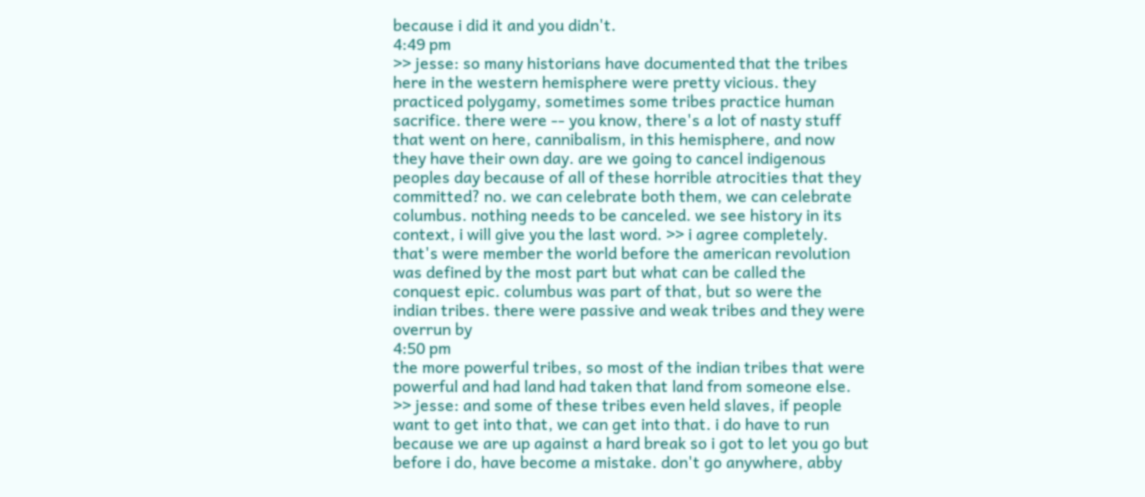because i did it and you didn't.
4:49 pm
>> jesse: so many historians have documented that the tribes here in the western hemisphere were pretty vicious. they practiced polygamy, sometimes some tribes practice human sacrifice. there were -- you know, there's a lot of nasty stuff that went on here, cannibalism, in this hemisphere, and now they have their own day. are we going to cancel indigenous peoples day because of all of these horrible atrocities that they committed? no. we can celebrate both them, we can celebrate columbus. nothing needs to be canceled. we see history in its context, i will give you the last word. >> i agree completely. that's were member the world before the american revolution was defined by the most part but what can be called the conquest epic. columbus was part of that, but so were the indian tribes. there were passive and weak tribes and they were overrun by
4:50 pm
the more powerful tribes, so most of the indian tribes that were powerful and had land had taken that land from someone else. >> jesse: and some of these tribes even held slaves, if people want to get into that, we can get into that. i do have to run because we are up against a hard break so i got to let you go but before i do, have become a mistake. don't go anywhere, abby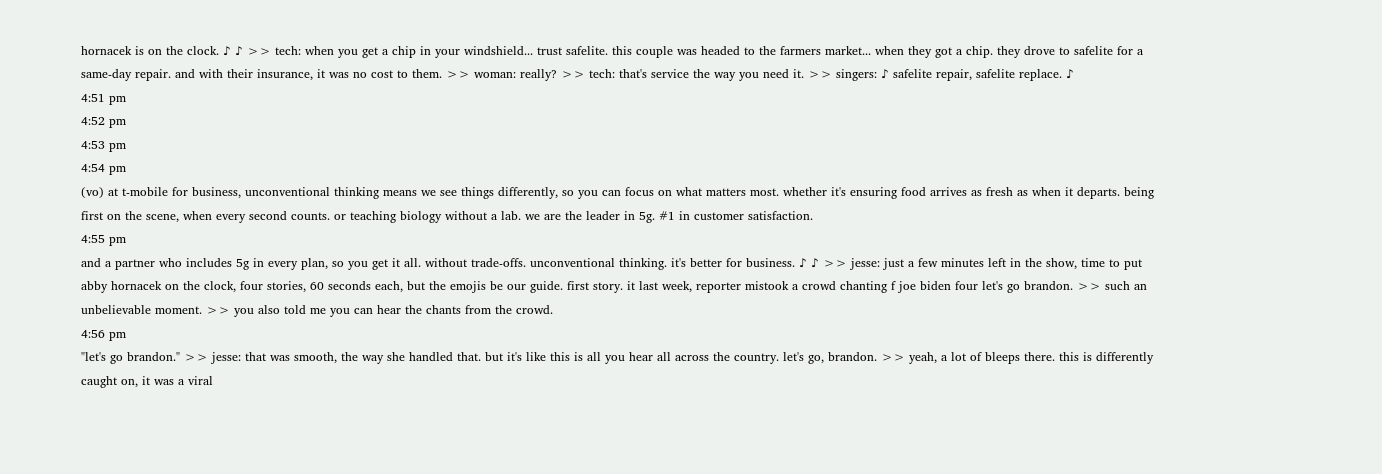hornacek is on the clock. ♪ ♪ >> tech: when you get a chip in your windshield... trust safelite. this couple was headed to the farmers market... when they got a chip. they drove to safelite for a same-day repair. and with their insurance, it was no cost to them. >> woman: really? >> tech: that's service the way you need it. >> singers: ♪ safelite repair, safelite replace. ♪
4:51 pm
4:52 pm
4:53 pm
4:54 pm
(vo) at t-mobile for business, unconventional thinking means we see things differently, so you can focus on what matters most. whether it's ensuring food arrives as fresh as when it departs. being first on the scene, when every second counts. or teaching biology without a lab. we are the leader in 5g. #1 in customer satisfaction.
4:55 pm
and a partner who includes 5g in every plan, so you get it all. without trade-offs. unconventional thinking. it's better for business. ♪ ♪ >> jesse: just a few minutes left in the show, time to put abby hornacek on the clock, four stories, 60 seconds each, but the emojis be our guide. first story. it last week, reporter mistook a crowd chanting f joe biden four let's go brandon. >> such an unbelievable moment. >> you also told me you can hear the chants from the crowd.
4:56 pm
"let's go brandon." >> jesse: that was smooth, the way she handled that. but it's like this is all you hear all across the country. let's go, brandon. >> yeah, a lot of bleeps there. this is differently caught on, it was a viral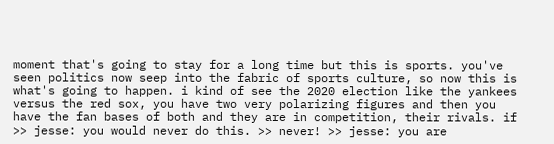moment that's going to stay for a long time but this is sports. you've seen politics now seep into the fabric of sports culture, so now this is what's going to happen. i kind of see the 2020 election like the yankees versus the red sox, you have two very polarizing figures and then you have the fan bases of both and they are in competition, their rivals. if >> jesse: you would never do this. >> never! >> jesse: you are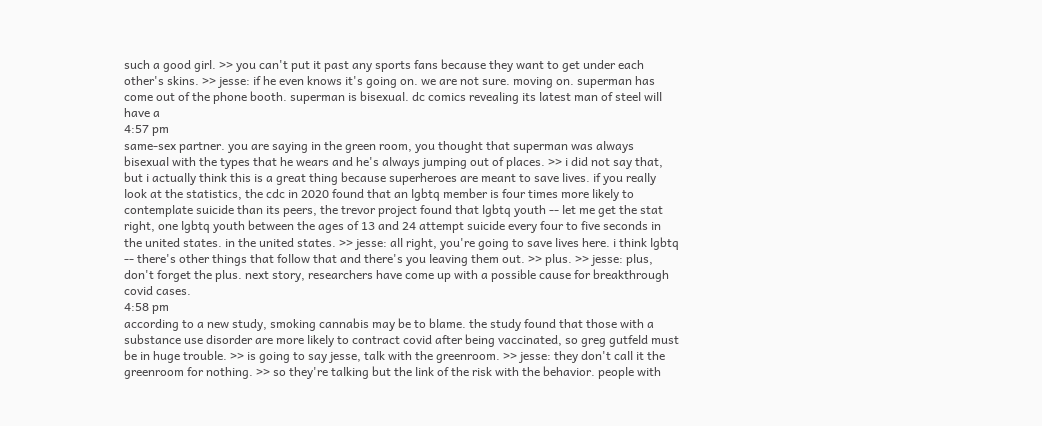such a good girl. >> you can't put it past any sports fans because they want to get under each other's skins. >> jesse: if he even knows it's going on. we are not sure. moving on. superman has come out of the phone booth. superman is bisexual. dc comics revealing its latest man of steel will have a
4:57 pm
same-sex partner. you are saying in the green room, you thought that superman was always bisexual with the types that he wears and he's always jumping out of places. >> i did not say that, but i actually think this is a great thing because superheroes are meant to save lives. if you really look at the statistics, the cdc in 2020 found that an lgbtq member is four times more likely to contemplate suicide than its peers, the trevor project found that lgbtq youth -- let me get the stat right, one lgbtq youth between the ages of 13 and 24 attempt suicide every four to five seconds in the united states. in the united states. >> jesse: all right, you're going to save lives here. i think lgbtq -- there's other things that follow that and there's you leaving them out. >> plus. >> jesse: plus, don't forget the plus. next story, researchers have come up with a possible cause for breakthrough covid cases.
4:58 pm
according to a new study, smoking cannabis may be to blame. the study found that those with a substance use disorder are more likely to contract covid after being vaccinated, so greg gutfeld must be in huge trouble. >> is going to say jesse, talk with the greenroom. >> jesse: they don't call it the greenroom for nothing. >> so they're talking but the link of the risk with the behavior. people with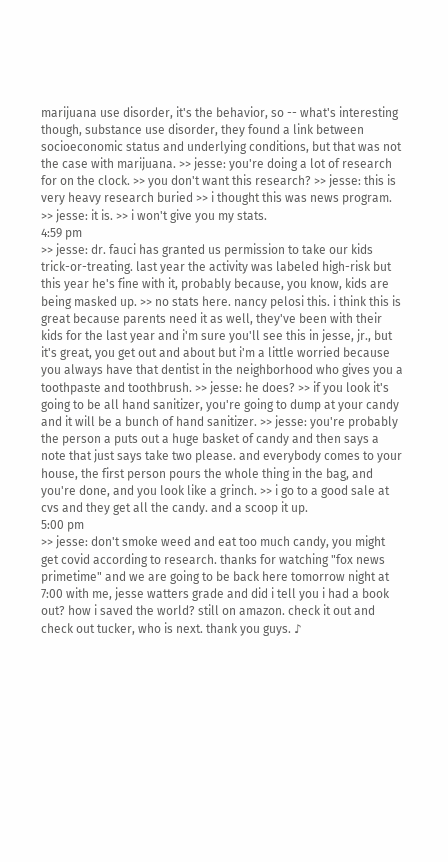marijuana use disorder, it's the behavior, so -- what's interesting though, substance use disorder, they found a link between socioeconomic status and underlying conditions, but that was not the case with marijuana. >> jesse: you're doing a lot of research for on the clock. >> you don't want this research? >> jesse: this is very heavy research buried >> i thought this was news program. >> jesse: it is. >> i won't give you my stats.
4:59 pm
>> jesse: dr. fauci has granted us permission to take our kids trick-or-treating. last year the activity was labeled high-risk but this year he's fine with it, probably because, you know, kids are being masked up. >> no stats here. nancy pelosi this. i think this is great because parents need it as well, they've been with their kids for the last year and i'm sure you'll see this in jesse, jr., but it's great, you get out and about but i'm a little worried because you always have that dentist in the neighborhood who gives you a toothpaste and toothbrush. >> jesse: he does? >> if you look it's going to be all hand sanitizer, you're going to dump at your candy and it will be a bunch of hand sanitizer. >> jesse: you're probably the person a puts out a huge basket of candy and then says a note that just says take two please. and everybody comes to your house, the first person pours the whole thing in the bag, and you're done, and you look like a grinch. >> i go to a good sale at cvs and they get all the candy. and a scoop it up.
5:00 pm
>> jesse: don't smoke weed and eat too much candy, you might get covid according to research. thanks for watching "fox news primetime" and we are going to be back here tomorrow night at 7:00 with me, jesse watters grade and did i tell you i had a book out? how i saved the world? still on amazon. check it out and check out tucker, who is next. thank you guys. ♪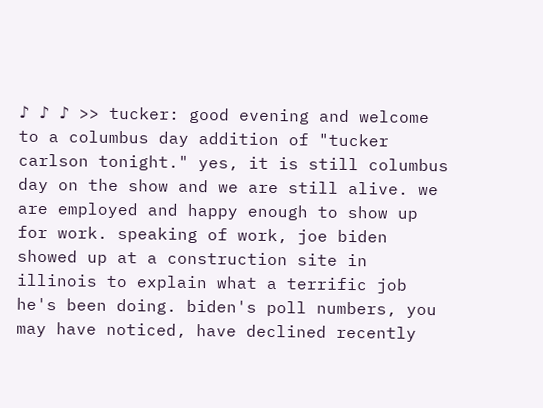♪ ♪ ♪ >> tucker: good evening and welcome to a columbus day addition of "tucker carlson tonight." yes, it is still columbus day on the show and we are still alive. we are employed and happy enough to show up for work. speaking of work, joe biden showed up at a construction site in illinois to explain what a terrific job he's been doing. biden's poll numbers, you may have noticed, have declined recently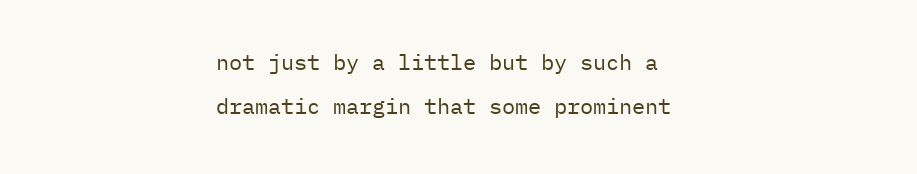not just by a little but by such a dramatic margin that some prominent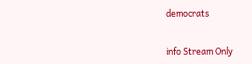democrats


info Stream Only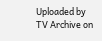Uploaded by TV Archive on